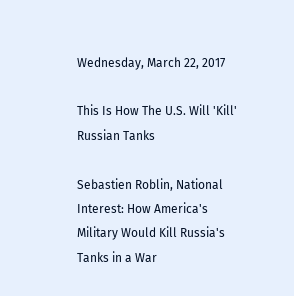Wednesday, March 22, 2017

This Is How The U.S. Will 'Kill' Russian Tanks

Sebastien Roblin, National Interest: How America's Military Would Kill Russia's Tanks in a War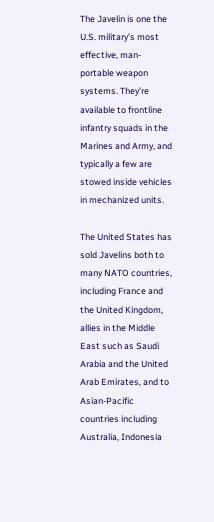The Javelin is one the U.S. military’s most effective, man-portable weapon systems. They’re available to frontline infantry squads in the Marines and Army, and typically a few are stowed inside vehicles in mechanized units.

The United States has sold Javelins both to many NATO countries, including France and the United Kingdom, allies in the Middle East such as Saudi Arabia and the United Arab Emirates, and to Asian-Pacific countries including Australia, Indonesia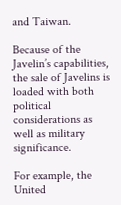and Taiwan.

Because of the Javelin’s capabilities, the sale of Javelins is loaded with both political considerations as well as military significance.

For example, the United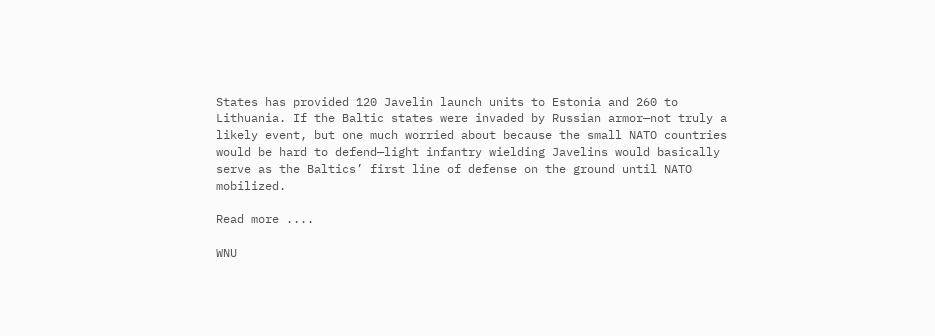States has provided 120 Javelin launch units to Estonia and 260 to Lithuania. If the Baltic states were invaded by Russian armor—not truly a likely event, but one much worried about because the small NATO countries would be hard to defend—light infantry wielding Javelins would basically serve as the Baltics’ first line of defense on the ground until NATO mobilized.

Read more ....

WNU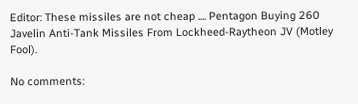Editor: These missiles are not cheap .... Pentagon Buying 260 Javelin Anti-Tank Missiles From Lockheed-Raytheon JV (Motley Fool).

No comments: